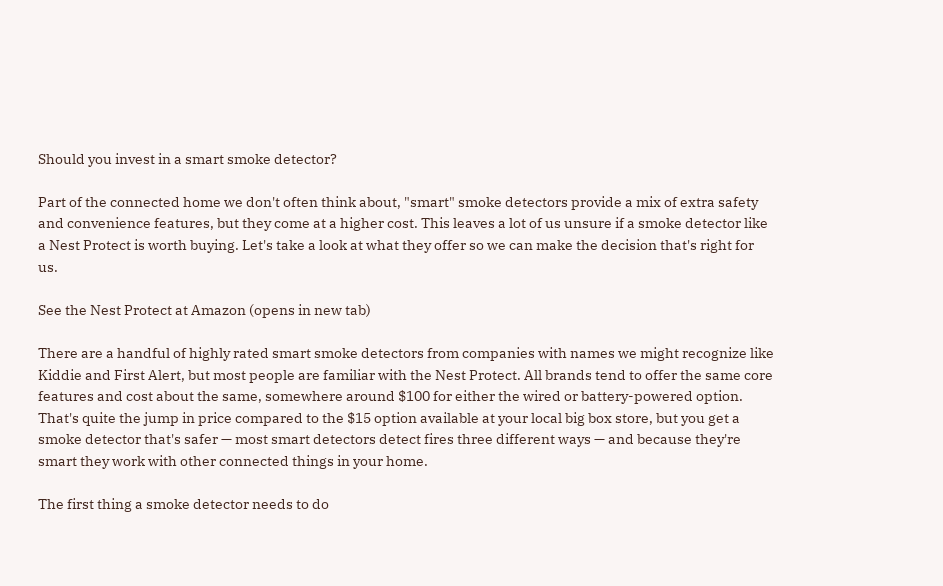Should you invest in a smart smoke detector?

Part of the connected home we don't often think about, "smart" smoke detectors provide a mix of extra safety and convenience features, but they come at a higher cost. This leaves a lot of us unsure if a smoke detector like a Nest Protect is worth buying. Let's take a look at what they offer so we can make the decision that's right for us.

See the Nest Protect at Amazon (opens in new tab)

There are a handful of highly rated smart smoke detectors from companies with names we might recognize like Kiddie and First Alert, but most people are familiar with the Nest Protect. All brands tend to offer the same core features and cost about the same, somewhere around $100 for either the wired or battery-powered option. That's quite the jump in price compared to the $15 option available at your local big box store, but you get a smoke detector that's safer — most smart detectors detect fires three different ways — and because they're smart they work with other connected things in your home.

The first thing a smoke detector needs to do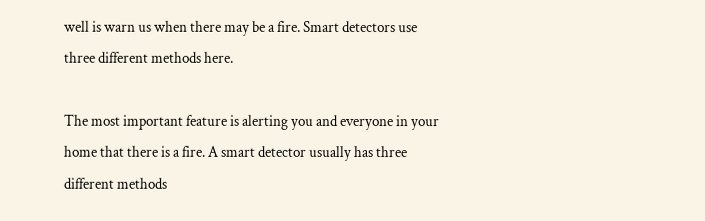well is warn us when there may be a fire. Smart detectors use three different methods here.

The most important feature is alerting you and everyone in your home that there is a fire. A smart detector usually has three different methods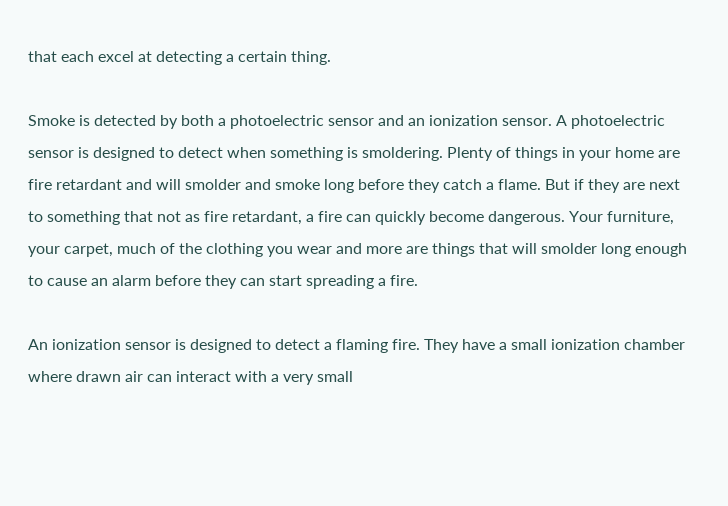that each excel at detecting a certain thing.

Smoke is detected by both a photoelectric sensor and an ionization sensor. A photoelectric sensor is designed to detect when something is smoldering. Plenty of things in your home are fire retardant and will smolder and smoke long before they catch a flame. But if they are next to something that not as fire retardant, a fire can quickly become dangerous. Your furniture, your carpet, much of the clothing you wear and more are things that will smolder long enough to cause an alarm before they can start spreading a fire.

An ionization sensor is designed to detect a flaming fire. They have a small ionization chamber where drawn air can interact with a very small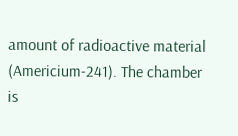amount of radioactive material (Americium-241). The chamber is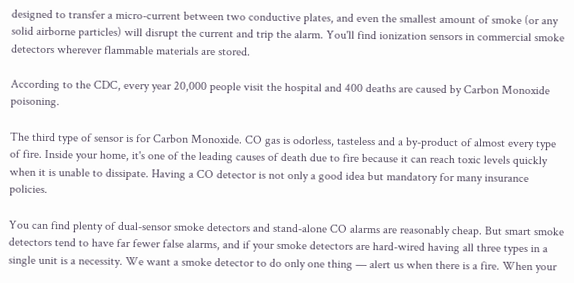designed to transfer a micro-current between two conductive plates, and even the smallest amount of smoke (or any solid airborne particles) will disrupt the current and trip the alarm. You'll find ionization sensors in commercial smoke detectors wherever flammable materials are stored.

According to the CDC, every year 20,000 people visit the hospital and 400 deaths are caused by Carbon Monoxide poisoning.

The third type of sensor is for Carbon Monoxide. CO gas is odorless, tasteless and a by-product of almost every type of fire. Inside your home, it's one of the leading causes of death due to fire because it can reach toxic levels quickly when it is unable to dissipate. Having a CO detector is not only a good idea but mandatory for many insurance policies.

You can find plenty of dual-sensor smoke detectors and stand-alone CO alarms are reasonably cheap. But smart smoke detectors tend to have far fewer false alarms, and if your smoke detectors are hard-wired having all three types in a single unit is a necessity. We want a smoke detector to do only one thing — alert us when there is a fire. When your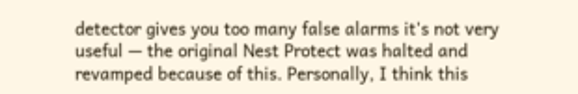detector gives you too many false alarms it's not very useful — the original Nest Protect was halted and revamped because of this. Personally, I think this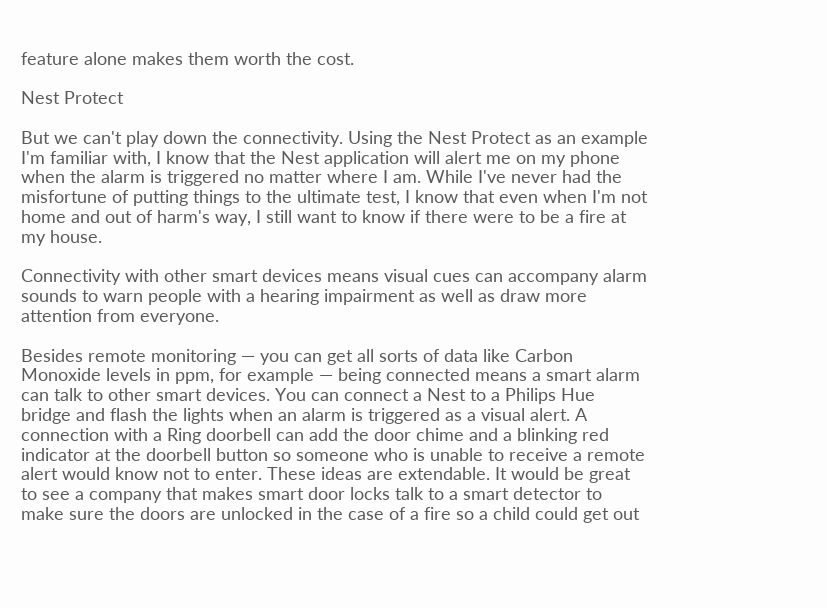feature alone makes them worth the cost.

Nest Protect

But we can't play down the connectivity. Using the Nest Protect as an example I'm familiar with, I know that the Nest application will alert me on my phone when the alarm is triggered no matter where I am. While I've never had the misfortune of putting things to the ultimate test, I know that even when I'm not home and out of harm's way, I still want to know if there were to be a fire at my house.

Connectivity with other smart devices means visual cues can accompany alarm sounds to warn people with a hearing impairment as well as draw more attention from everyone.

Besides remote monitoring — you can get all sorts of data like Carbon Monoxide levels in ppm, for example — being connected means a smart alarm can talk to other smart devices. You can connect a Nest to a Philips Hue bridge and flash the lights when an alarm is triggered as a visual alert. A connection with a Ring doorbell can add the door chime and a blinking red indicator at the doorbell button so someone who is unable to receive a remote alert would know not to enter. These ideas are extendable. It would be great to see a company that makes smart door locks talk to a smart detector to make sure the doors are unlocked in the case of a fire so a child could get out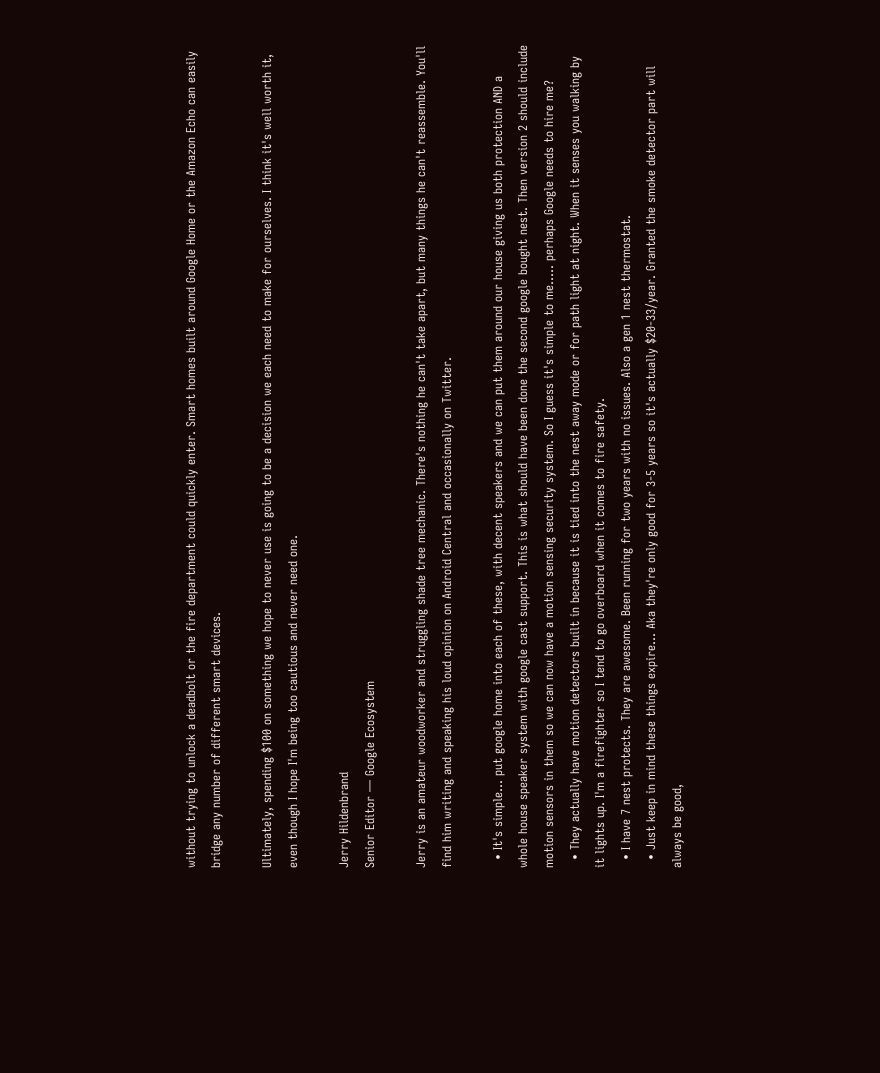without trying to unlock a deadbolt or the fire department could quickly enter. Smart homes built around Google Home or the Amazon Echo can easily bridge any number of different smart devices.

Ultimately, spending $100 on something we hope to never use is going to be a decision we each need to make for ourselves. I think it's well worth it, even though I hope I'm being too cautious and never need one.

Jerry Hildenbrand
Senior Editor — Google Ecosystem

Jerry is an amateur woodworker and struggling shade tree mechanic. There's nothing he can't take apart, but many things he can't reassemble. You'll find him writing and speaking his loud opinion on Android Central and occasionally on Twitter.

  • It's simple... put google home into each of these, with decent speakers and we can put them around our house giving us both protection AND a whole house speaker system with google cast support. This is what should have been done the second google bought nest. Then version 2 should include motion sensors in them so we can now have a motion sensing security system. So I guess it's simple to me..... perhaps Google needs to hire me?
  • They actually have motion detectors built in because it is tied into the nest away mode or for path light at night. When it senses you walking by it lights up. I'm a firefighter so I tend to go overboard when it comes to fire safety.
  • I have 7 nest protects. They are awesome. Been running for two years with no issues. Also a gen 1 nest thermostat.
  • Just keep in mind these things expire... Aka they're only good for 3-5 years so it's actually $20-33/year. Granted the smoke detector part will always be good,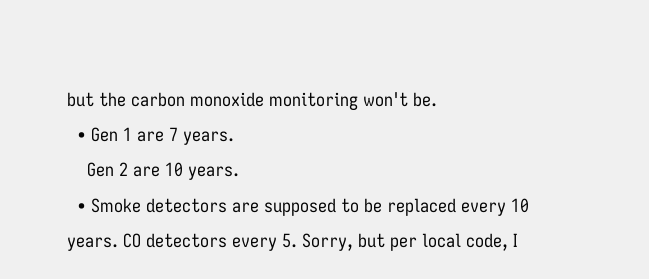but the carbon monoxide monitoring won't be.
  • Gen 1 are 7 years.
    Gen 2 are 10 years.
  • Smoke detectors are supposed to be replaced every 10 years. CO detectors every 5. Sorry, but per local code, I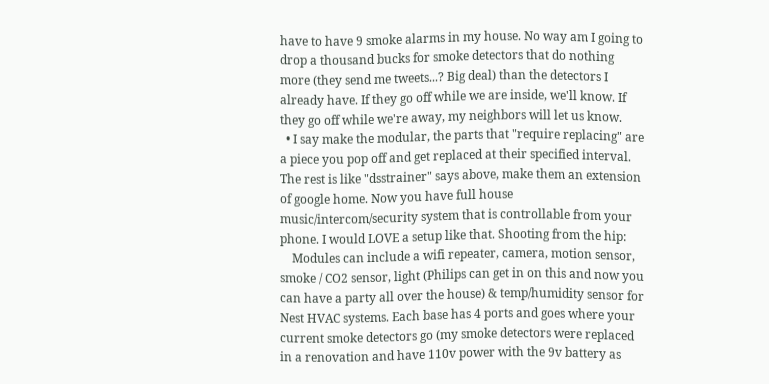have to have 9 smoke alarms in my house. No way am I going to drop a thousand bucks for smoke detectors that do nothing more (they send me tweets...? Big deal) than the detectors I already have. If they go off while we are inside, we'll know. If they go off while we're away, my neighbors will let us know.
  • I say make the modular, the parts that "require replacing" are a piece you pop off and get replaced at their specified interval. The rest is like "dsstrainer" says above, make them an extension of google home. Now you have full house music/intercom/security system that is controllable from your phone. I would LOVE a setup like that. Shooting from the hip:
    Modules can include a wifi repeater, camera, motion sensor, smoke / CO2 sensor, light (Philips can get in on this and now you can have a party all over the house) & temp/humidity sensor for Nest HVAC systems. Each base has 4 ports and goes where your current smoke detectors go (my smoke detectors were replaced in a renovation and have 110v power with the 9v battery as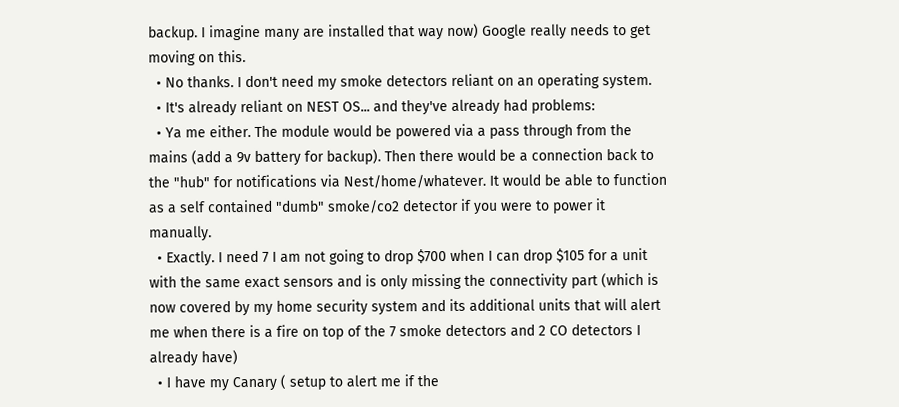backup. I imagine many are installed that way now) Google really needs to get moving on this.
  • No thanks. I don't need my smoke detectors reliant on an operating system.
  • It's already reliant on NEST OS... and they've already had problems:
  • Ya me either. The module would be powered via a pass through from the mains (add a 9v battery for backup). Then there would be a connection back to the "hub" for notifications via Nest/home/whatever. It would be able to function as a self contained "dumb" smoke/co2 detector if you were to power it manually.
  • Exactly. I need 7 I am not going to drop $700 when I can drop $105 for a unit with the same exact sensors and is only missing the connectivity part (which is now covered by my home security system and its additional units that will alert me when there is a fire on top of the 7 smoke detectors and 2 CO detectors I already have)
  • I have my Canary ( setup to alert me if the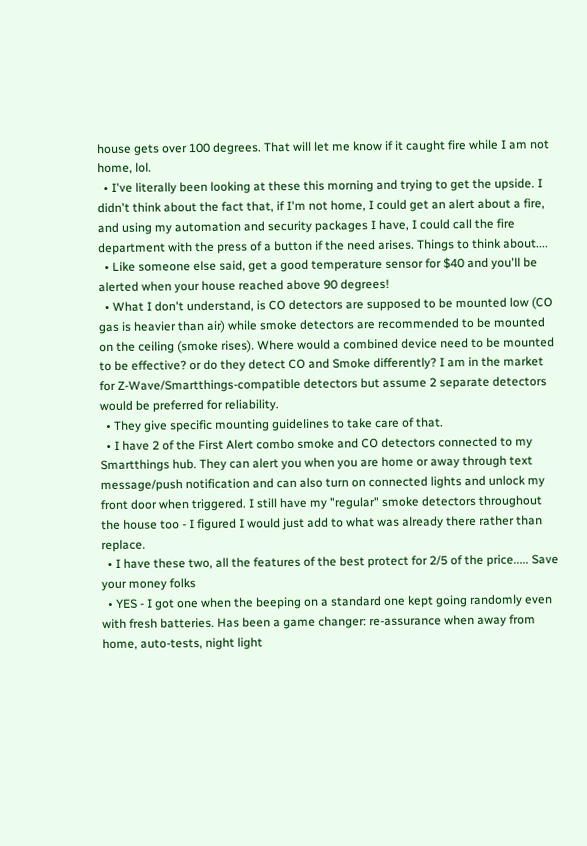house gets over 100 degrees. That will let me know if it caught fire while I am not home, lol.
  • I've literally been looking at these this morning and trying to get the upside. I didn't think about the fact that, if I'm not home, I could get an alert about a fire, and using my automation and security packages I have, I could call the fire department with the press of a button if the need arises. Things to think about....
  • Like someone else said, get a good temperature sensor for $40 and you'll be alerted when your house reached above 90 degrees!
  • What I don't understand, is CO detectors are supposed to be mounted low (CO gas is heavier than air) while smoke detectors are recommended to be mounted on the ceiling (smoke rises). Where would a combined device need to be mounted to be effective? or do they detect CO and Smoke differently? I am in the market for Z-Wave/Smartthings-compatible detectors but assume 2 separate detectors would be preferred for reliability.
  • They give specific mounting guidelines to take care of that.
  • I have 2 of the First Alert combo smoke and CO detectors connected to my Smartthings hub. They can alert you when you are home or away through text message/push notification and can also turn on connected lights and unlock my front door when triggered. I still have my "regular" smoke detectors throughout the house too - I figured I would just add to what was already there rather than replace.
  • I have these two, all the features of the best protect for 2/5 of the price..... Save your money folks
  • YES - I got one when the beeping on a standard one kept going randomly even with fresh batteries. Has been a game changer: re-assurance when away from home, auto-tests, night light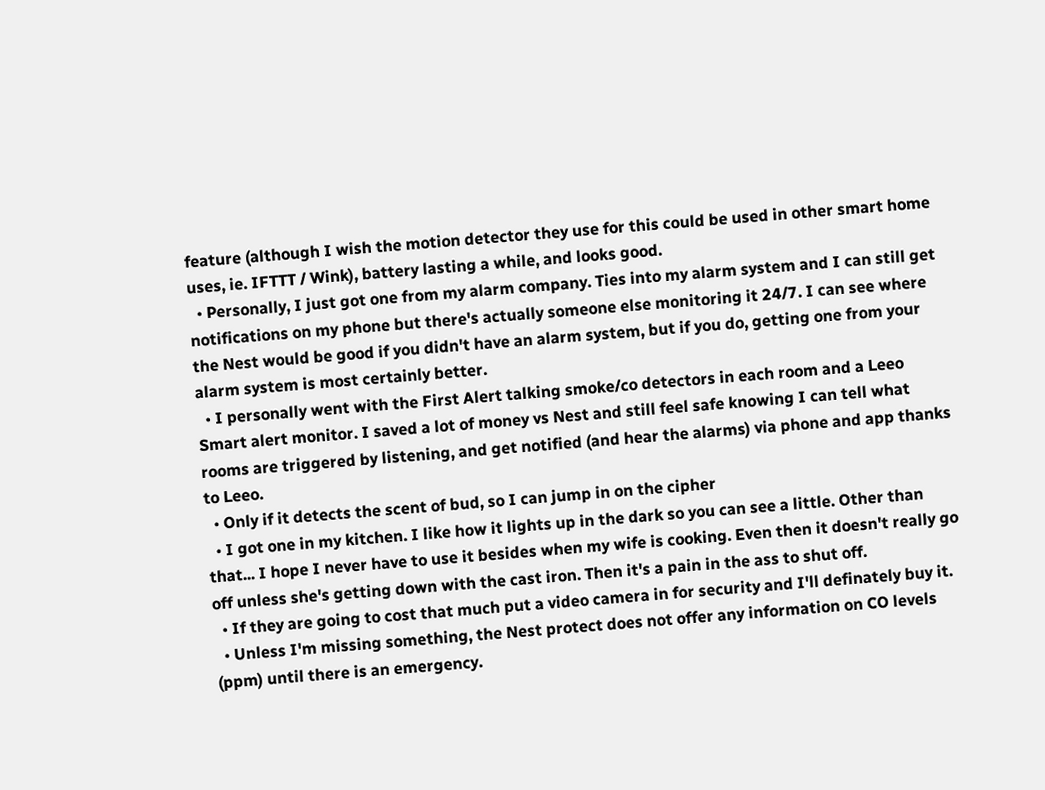feature (although I wish the motion detector they use for this could be used in other smart home uses, ie. IFTTT / Wink), battery lasting a while, and looks good.
  • Personally, I just got one from my alarm company. Ties into my alarm system and I can still get notifications on my phone but there's actually someone else monitoring it 24/7. I can see where the Nest would be good if you didn't have an alarm system, but if you do, getting one from your alarm system is most certainly better.
  • I personally went with the First Alert talking smoke/co detectors in each room and a Leeo Smart alert monitor. I saved a lot of money vs Nest and still feel safe knowing I can tell what rooms are triggered by listening, and get notified (and hear the alarms) via phone and app thanks to Leeo.
  • Only if it detects the scent of bud, so I can jump in on the cipher
  • I got one in my kitchen. I like how it lights up in the dark so you can see a little. Other than that... I hope I never have to use it besides when my wife is cooking. Even then it doesn't really go off unless she's getting down with the cast iron. Then it's a pain in the ass to shut off.
  • If they are going to cost that much put a video camera in for security and I'll definately buy it.
  • Unless I'm missing something, the Nest protect does not offer any information on CO levels (ppm) until there is an emergency.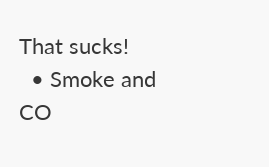That sucks!
  • Smoke and CO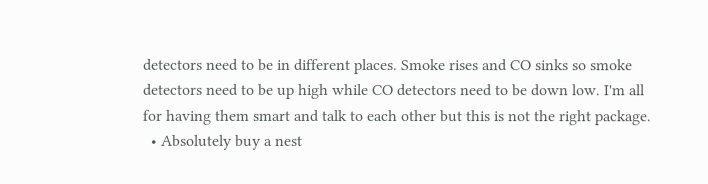detectors need to be in different places. Smoke rises and CO sinks so smoke detectors need to be up high while CO detectors need to be down low. I'm all for having them smart and talk to each other but this is not the right package.
  • Absolutely buy a nest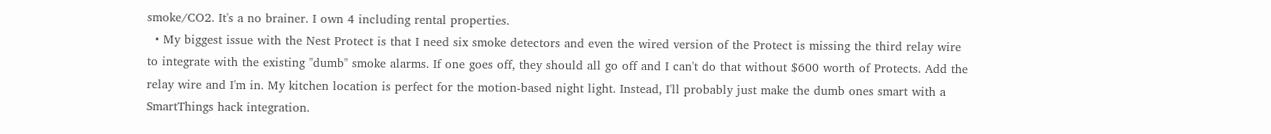smoke/CO2. It's a no brainer. I own 4 including rental properties.
  • My biggest issue with the Nest Protect is that I need six smoke detectors and even the wired version of the Protect is missing the third relay wire to integrate with the existing "dumb" smoke alarms. If one goes off, they should all go off and I can't do that without $600 worth of Protects. Add the relay wire and I'm in. My kitchen location is perfect for the motion-based night light. Instead, I'll probably just make the dumb ones smart with a SmartThings hack integration.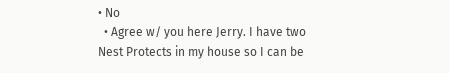• No
  • Agree w/ you here Jerry. I have two Nest Protects in my house so I can be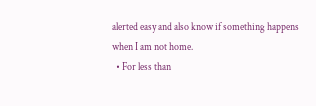alerted easy and also know if something happens when I am not home.
  • For less than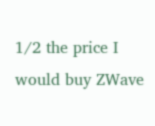1/2 the price I would buy ZWave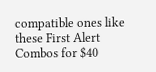compatible ones like these First Alert Combos for $40